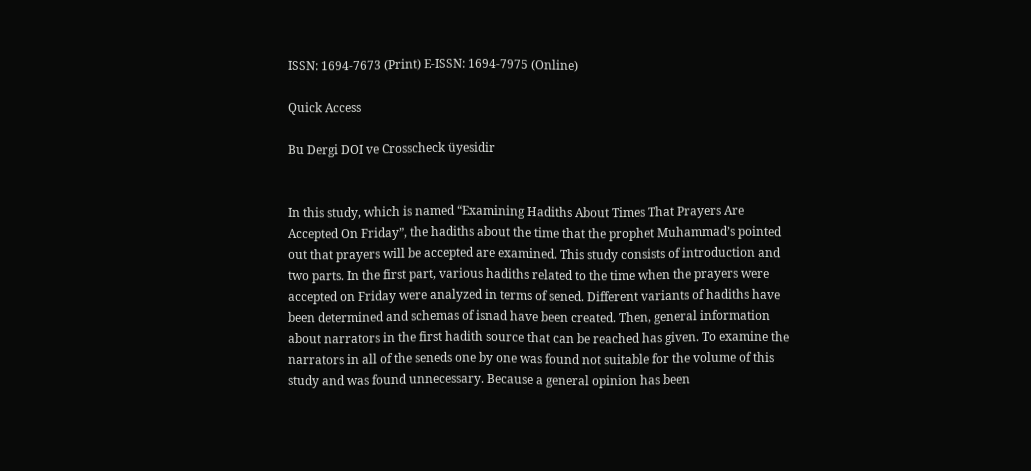ISSN: 1694-7673 (Print) E-ISSN: 1694-7975 (Online)

Quick Access

Bu Dergi DOI ve Crosscheck üyesidir


In this study, which is named “Examining Hadiths About Times That Prayers Are Accepted On Friday”, the hadiths about the time that the prophet Muhammad’s pointed out that prayers will be accepted are examined. This study consists of introduction and two parts. In the first part, various hadiths related to the time when the prayers were accepted on Friday were analyzed in terms of sened. Different variants of hadiths have been determined and schemas of isnad have been created. Then, general information about narrators in the first hadith source that can be reached has given. To examine the narrators in all of the seneds one by one was found not suitable for the volume of this study and was found unnecessary. Because a general opinion has been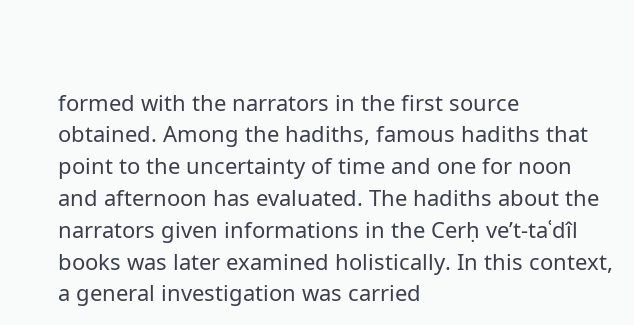formed with the narrators in the first source obtained. Among the hadiths, famous hadiths that point to the uncertainty of time and one for noon and afternoon has evaluated. The hadiths about the narrators given informations in the Cerḥ ve’t-taʿdîl books was later examined holistically. In this context, a general investigation was carried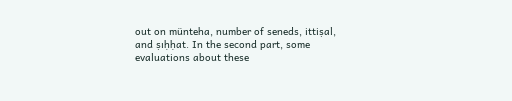out on münteha, number of seneds, ittiṣal, and ṣıḥḥat. In the second part, some evaluations about these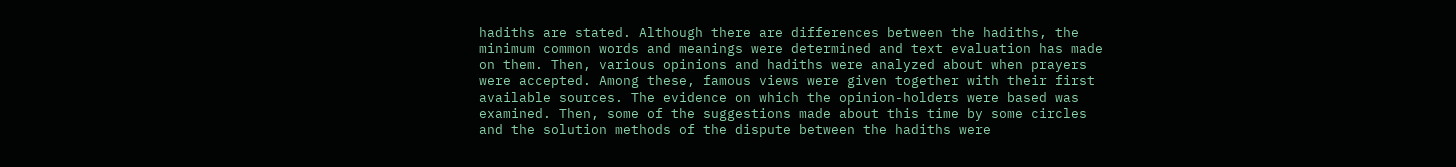hadiths are stated. Although there are differences between the hadiths, the minimum common words and meanings were determined and text evaluation has made on them. Then, various opinions and hadiths were analyzed about when prayers were accepted. Among these, famous views were given together with their first available sources. The evidence on which the opinion-holders were based was examined. Then, some of the suggestions made about this time by some circles and the solution methods of the dispute between the hadiths were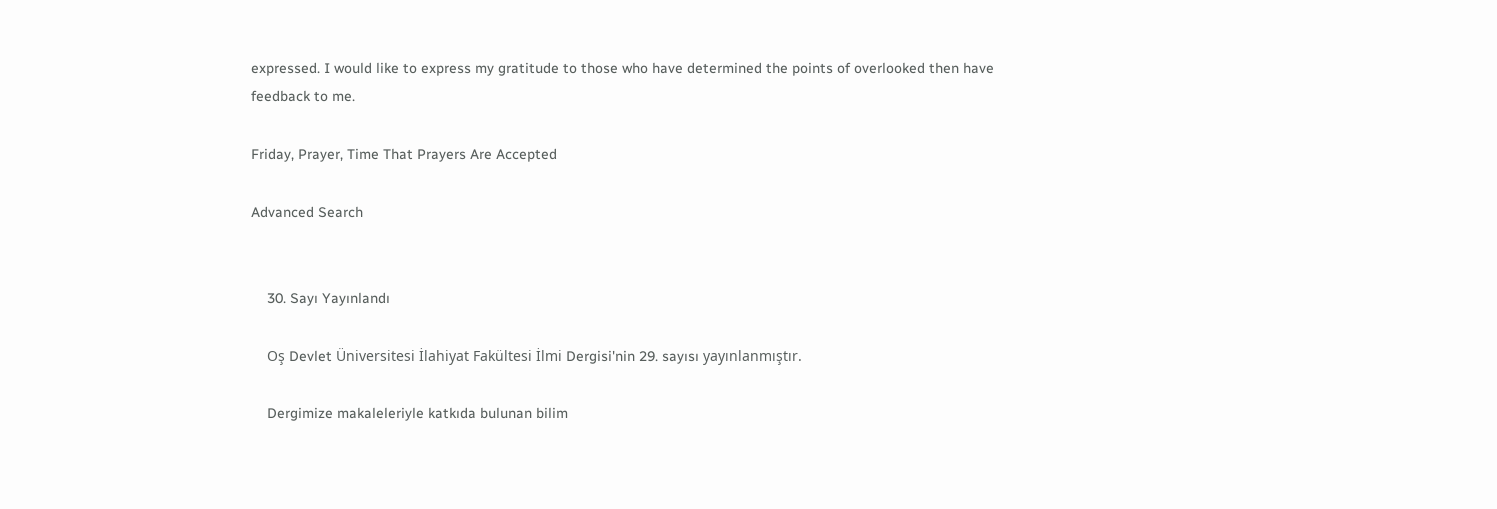expressed. I would like to express my gratitude to those who have determined the points of overlooked then have feedback to me.

Friday, Prayer, Time That Prayers Are Accepted

Advanced Search


    30. Sayı Yayınlandı

    Oş Devlet Üniversitesi İlahiyat Fakültesi İlmi Dergisi'nin 29. sayısı yayınlanmıştır.

    Dergimize makaleleriyle katkıda bulunan bilim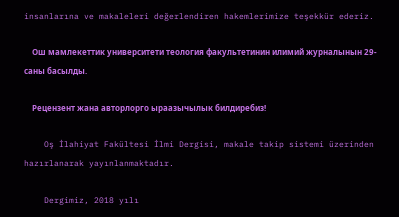insanlarına ve makaleleri değerlendiren hakemlerimize teşekkür ederiz.

    Ош мамлекеттик университети теология факультетинин илимий журналынын 29-саны басылды.

    Рецензент жана авторлорго ыраазычылык билдиребиз!

    Oş İlahiyat Fakültesi İlmi Dergisi, makale takip sistemi üzerinden hazırlanarak yayınlanmaktadır.

    Dergimiz, 2018 yılı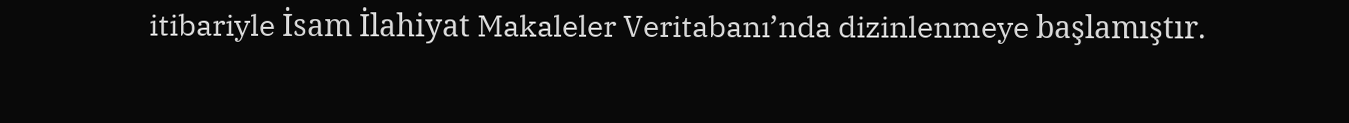itibariyle İsam İlahiyat Makaleler Veritabanı’nda dizinlenmeye başlamıştır.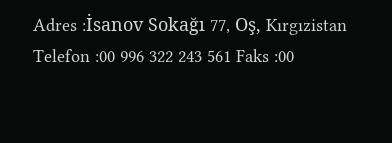Adres :İsanov Sokağı 77, Oş, Kırgızistan
Telefon :00 996 322 243 561 Faks :00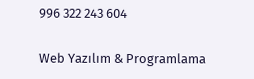996 322 243 604

Web Yazılım & Programlama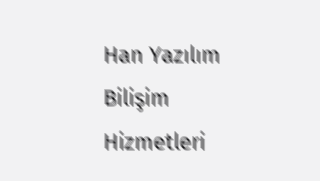Han Yazılım Bilişim Hizmetleri